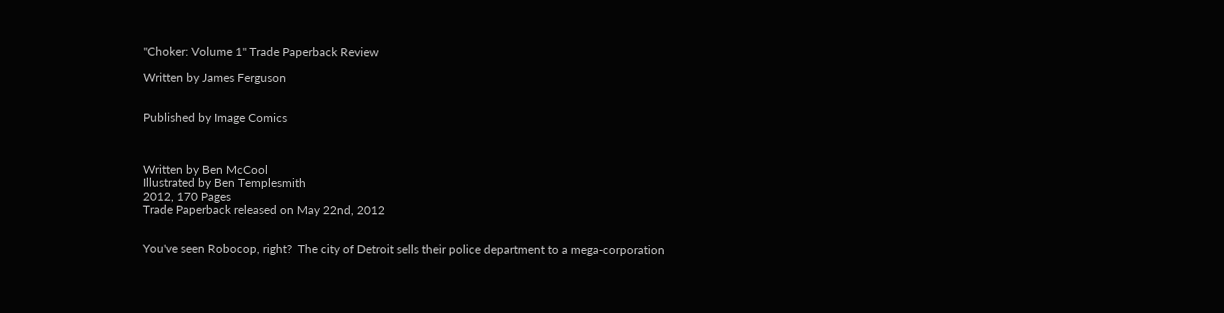"Choker: Volume 1" Trade Paperback Review

Written by James Ferguson


Published by Image Comics



Written by Ben McCool
Illustrated by Ben Templesmith
2012, 170 Pages
Trade Paperback released on May 22nd, 2012


You've seen Robocop, right?  The city of Detroit sells their police department to a mega-corporation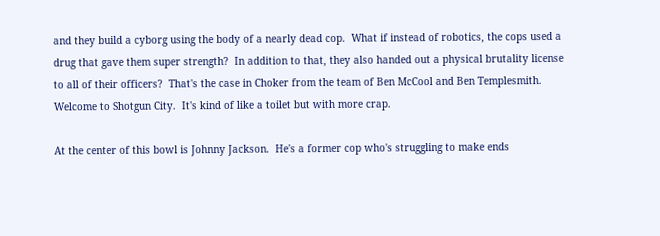and they build a cyborg using the body of a nearly dead cop.  What if instead of robotics, the cops used a drug that gave them super strength?  In addition to that, they also handed out a physical brutality license to all of their officers?  That's the case in Choker from the team of Ben McCool and Ben Templesmith.  Welcome to Shotgun City.  It's kind of like a toilet but with more crap.

At the center of this bowl is Johnny Jackson.  He's a former cop who's struggling to make ends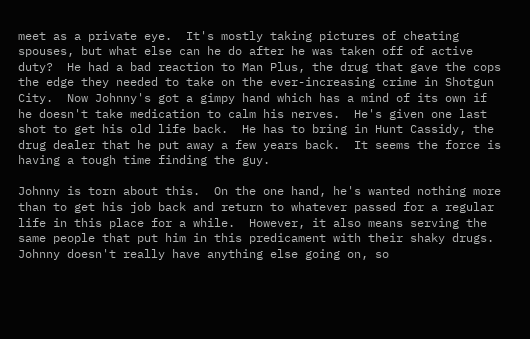meet as a private eye.  It's mostly taking pictures of cheating spouses, but what else can he do after he was taken off of active duty?  He had a bad reaction to Man Plus, the drug that gave the cops the edge they needed to take on the ever-increasing crime in Shotgun City.  Now Johnny's got a gimpy hand which has a mind of its own if he doesn't take medication to calm his nerves.  He's given one last shot to get his old life back.  He has to bring in Hunt Cassidy, the drug dealer that he put away a few years back.  It seems the force is having a tough time finding the guy.

Johnny is torn about this.  On the one hand, he's wanted nothing more than to get his job back and return to whatever passed for a regular life in this place for a while.  However, it also means serving the same people that put him in this predicament with their shaky drugs.  Johnny doesn't really have anything else going on, so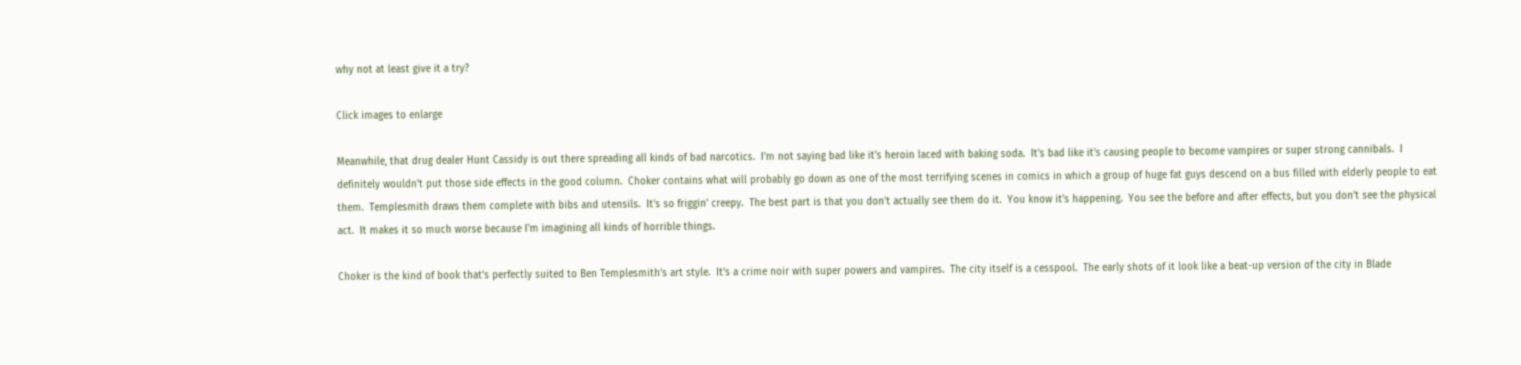why not at least give it a try?

Click images to enlarge

Meanwhile, that drug dealer Hunt Cassidy is out there spreading all kinds of bad narcotics.  I'm not saying bad like it's heroin laced with baking soda.  It's bad like it's causing people to become vampires or super strong cannibals.  I definitely wouldn't put those side effects in the good column.  Choker contains what will probably go down as one of the most terrifying scenes in comics in which a group of huge fat guys descend on a bus filled with elderly people to eat them.  Templesmith draws them complete with bibs and utensils.  It's so friggin' creepy.  The best part is that you don't actually see them do it.  You know it's happening.  You see the before and after effects, but you don't see the physical act.  It makes it so much worse because I'm imagining all kinds of horrible things.

Choker is the kind of book that's perfectly suited to Ben Templesmith's art style.  It's a crime noir with super powers and vampires.  The city itself is a cesspool.  The early shots of it look like a beat-up version of the city in Blade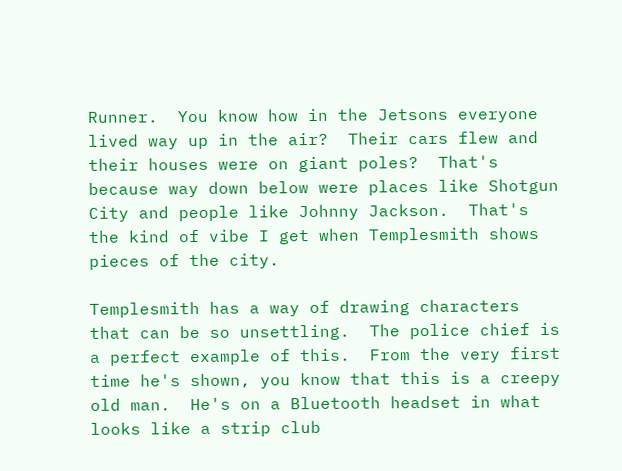Runner.  You know how in the Jetsons everyone lived way up in the air?  Their cars flew and their houses were on giant poles?  That's because way down below were places like Shotgun City and people like Johnny Jackson.  That's the kind of vibe I get when Templesmith shows pieces of the city.

Templesmith has a way of drawing characters that can be so unsettling.  The police chief is a perfect example of this.  From the very first time he's shown, you know that this is a creepy old man.  He's on a Bluetooth headset in what looks like a strip club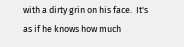with a dirty grin on his face.  It's as if he knows how much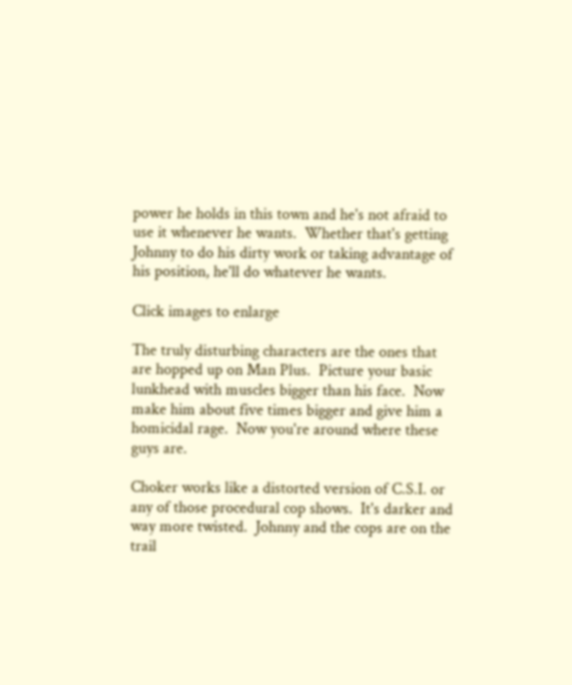power he holds in this town and he's not afraid to use it whenever he wants.  Whether that's getting Johnny to do his dirty work or taking advantage of his position, he'll do whatever he wants.

Click images to enlarge

The truly disturbing characters are the ones that are hopped up on Man Plus.  Picture your basic lunkhead with muscles bigger than his face.  Now make him about five times bigger and give him a homicidal rage.  Now you're around where these guys are.

Choker works like a distorted version of C.S.I. or any of those procedural cop shows.  It's darker and way more twisted.  Johnny and the cops are on the trail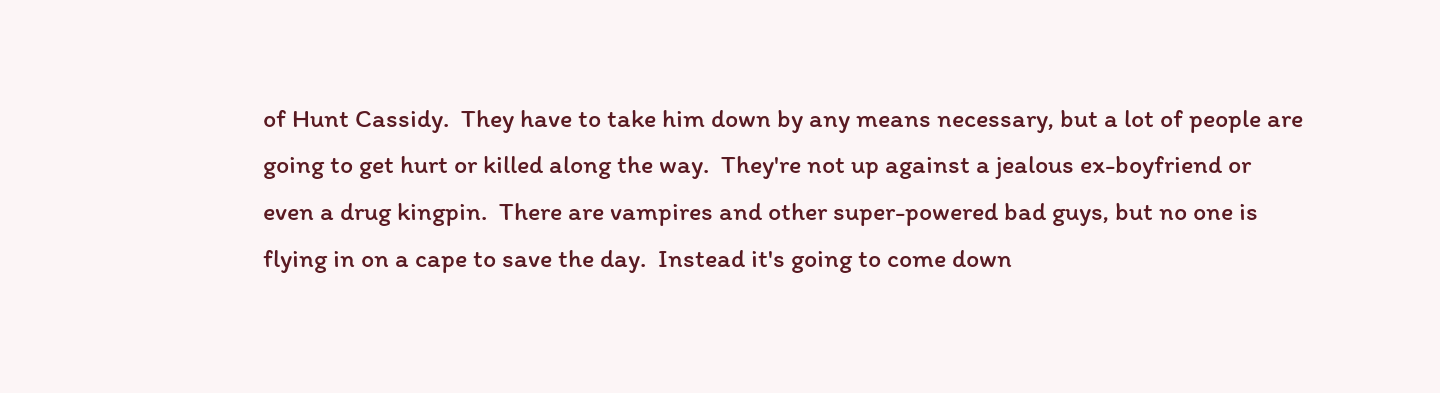of Hunt Cassidy.  They have to take him down by any means necessary, but a lot of people are going to get hurt or killed along the way.  They're not up against a jealous ex-boyfriend or even a drug kingpin.  There are vampires and other super-powered bad guys, but no one is flying in on a cape to save the day.  Instead it's going to come down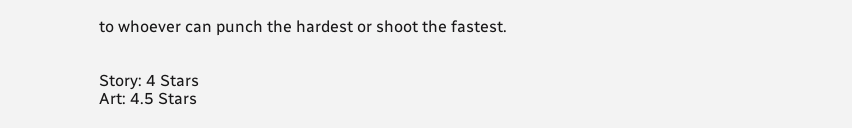to whoever can punch the hardest or shoot the fastest.


Story: 4 Stars
Art: 4.5 Stars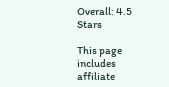Overall: 4.5 Stars

This page includes affiliate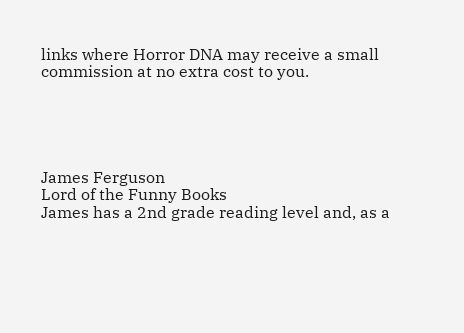links where Horror DNA may receive a small commission at no extra cost to you.





James Ferguson
Lord of the Funny Books
James has a 2nd grade reading level and, as a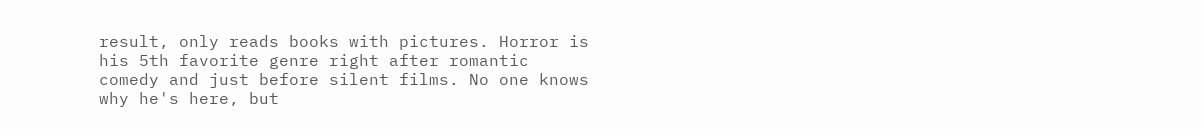result, only reads books with pictures. Horror is his 5th favorite genre right after romantic comedy and just before silent films. No one knows why he's here, but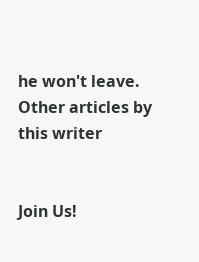he won't leave.
Other articles by this writer


Join Us!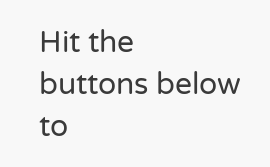Hit the buttons below to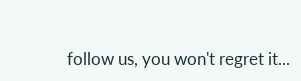follow us, you won't regret it...